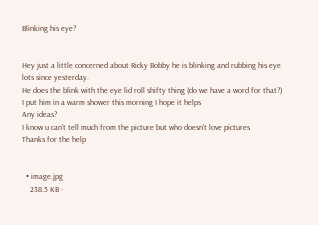Blinking his eye?


Hey just a little concerned about Ricky Bobby he is blinking and rubbing his eye lots since yesterday.
He does the blink with the eye lid roll shifty thing (do we have a word for that?)
I put him in a warm shower this morning I hope it helps
Any ideas?
I know u can't tell much from the picture but who doesn't love pictures
Thanks for the help


  • image.jpg
    238.5 KB ·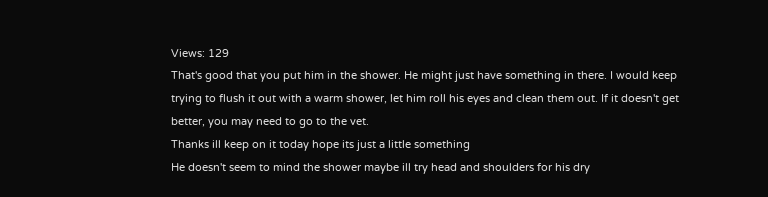Views: 129
That's good that you put him in the shower. He might just have something in there. I would keep trying to flush it out with a warm shower, let him roll his eyes and clean them out. If it doesn't get better, you may need to go to the vet.
Thanks ill keep on it today hope its just a little something
He doesn't seem to mind the shower maybe ill try head and shoulders for his dry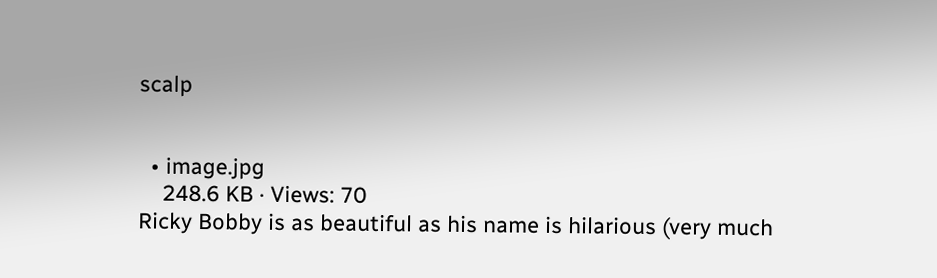scalp


  • image.jpg
    248.6 KB · Views: 70
Ricky Bobby is as beautiful as his name is hilarious (very much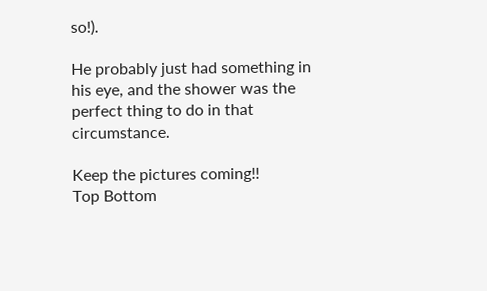so!).

He probably just had something in his eye, and the shower was the perfect thing to do in that circumstance.

Keep the pictures coming!!
Top Bottom